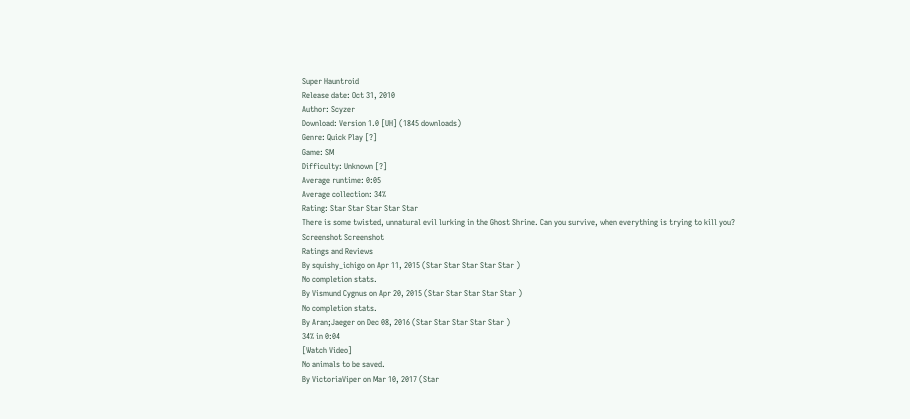Super Hauntroid
Release date: Oct 31, 2010
Author: Scyzer
Download: Version 1.0 [UH] (1845 downloads)
Genre: Quick Play [?]
Game: SM
Difficulty: Unknown [?]
Average runtime: 0:05
Average collection: 34%
Rating: Star Star Star Star Star
There is some twisted, unnatural evil lurking in the Ghost Shrine. Can you survive, when everything is trying to kill you?
Screenshot Screenshot
Ratings and Reviews
By squishy_ichigo on Apr 11, 2015 (Star Star Star Star Star )
No completion stats.
By Vismund Cygnus on Apr 20, 2015 (Star Star Star Star Star )
No completion stats.
By Aran;Jaeger on Dec 08, 2016 (Star Star Star Star Star )
34% in 0:04
[Watch Video]
No animals to be saved.
By VictoriaViper on Mar 10, 2017 (Star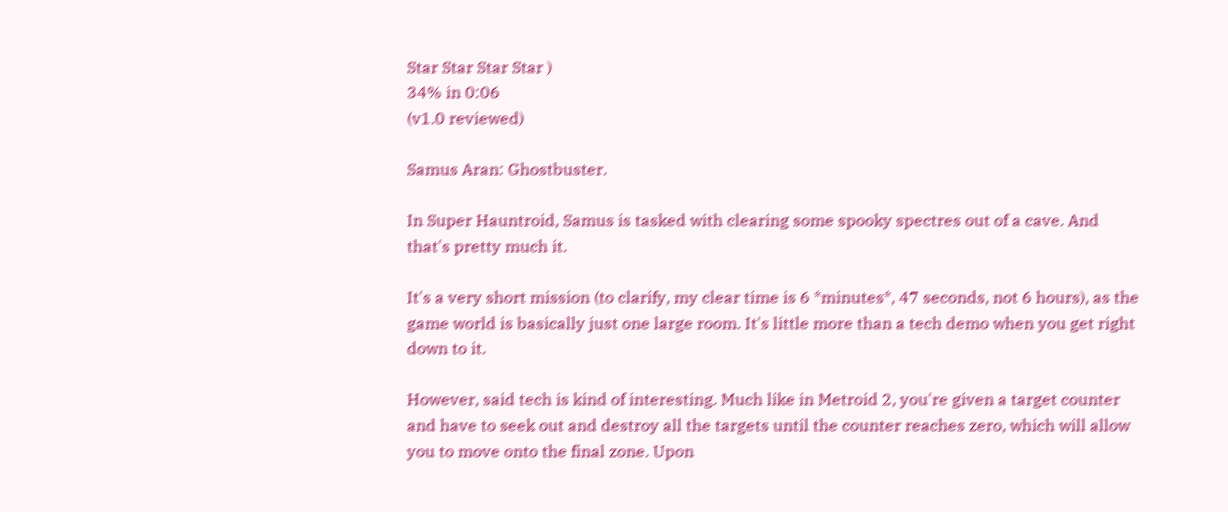Star Star Star Star )
34% in 0:06
(v1.0 reviewed)

Samus Aran: Ghostbuster.

In Super Hauntroid, Samus is tasked with clearing some spooky spectres out of a cave. And that's pretty much it.

It's a very short mission (to clarify, my clear time is 6 *minutes*, 47 seconds, not 6 hours), as the game world is basically just one large room. It's little more than a tech demo when you get right down to it.

However, said tech is kind of interesting. Much like in Metroid 2, you're given a target counter and have to seek out and destroy all the targets until the counter reaches zero, which will allow you to move onto the final zone. Upon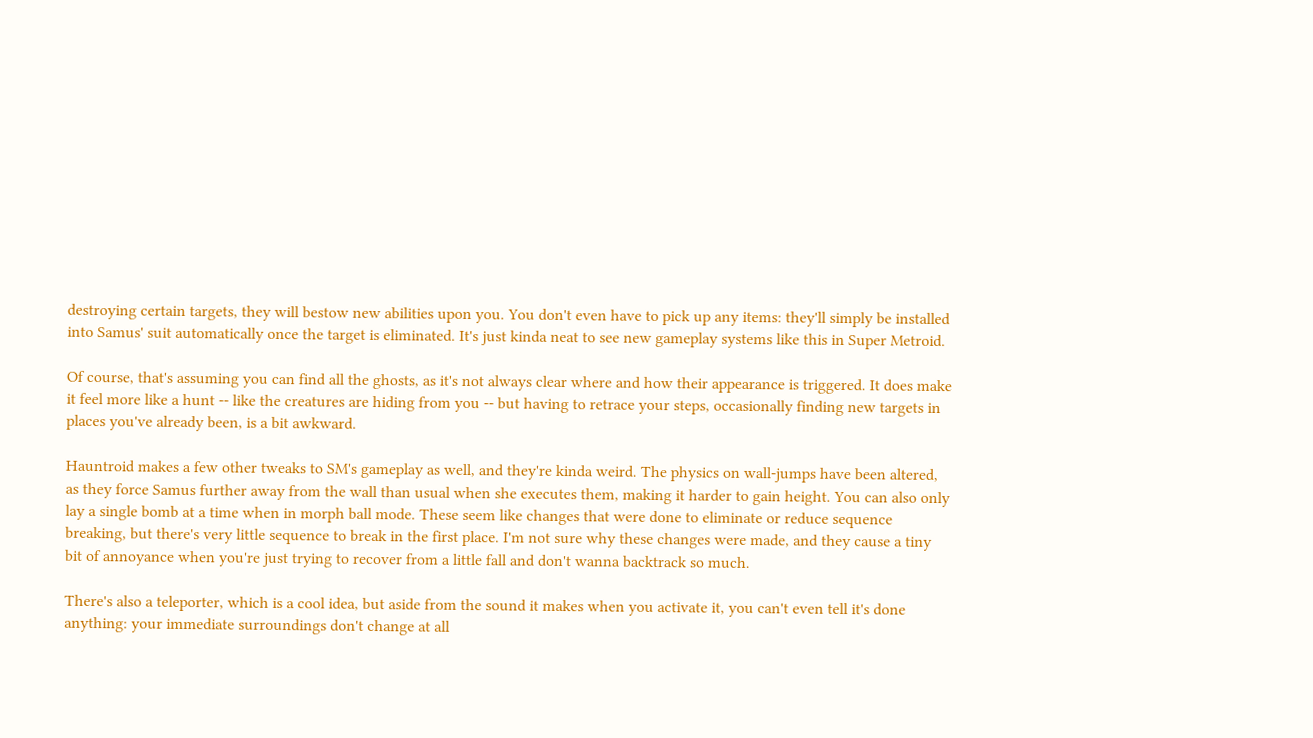destroying certain targets, they will bestow new abilities upon you. You don't even have to pick up any items: they'll simply be installed into Samus' suit automatically once the target is eliminated. It's just kinda neat to see new gameplay systems like this in Super Metroid.

Of course, that's assuming you can find all the ghosts, as it's not always clear where and how their appearance is triggered. It does make it feel more like a hunt -- like the creatures are hiding from you -- but having to retrace your steps, occasionally finding new targets in places you've already been, is a bit awkward.

Hauntroid makes a few other tweaks to SM's gameplay as well, and they're kinda weird. The physics on wall-jumps have been altered, as they force Samus further away from the wall than usual when she executes them, making it harder to gain height. You can also only lay a single bomb at a time when in morph ball mode. These seem like changes that were done to eliminate or reduce sequence breaking, but there's very little sequence to break in the first place. I'm not sure why these changes were made, and they cause a tiny bit of annoyance when you're just trying to recover from a little fall and don't wanna backtrack so much.

There's also a teleporter, which is a cool idea, but aside from the sound it makes when you activate it, you can't even tell it's done anything: your immediate surroundings don't change at all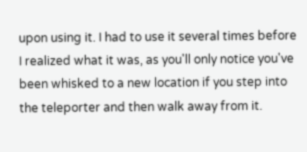upon using it. I had to use it several times before I realized what it was, as you'll only notice you've been whisked to a new location if you step into the teleporter and then walk away from it.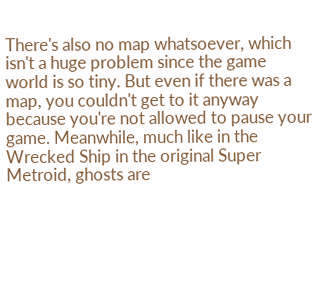There's also no map whatsoever, which isn't a huge problem since the game world is so tiny. But even if there was a map, you couldn't get to it anyway because you're not allowed to pause your game. Meanwhile, much like in the Wrecked Ship in the original Super Metroid, ghosts are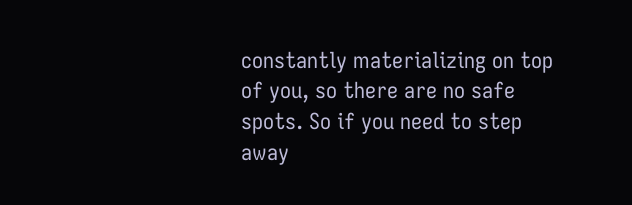constantly materializing on top of you, so there are no safe spots. So if you need to step away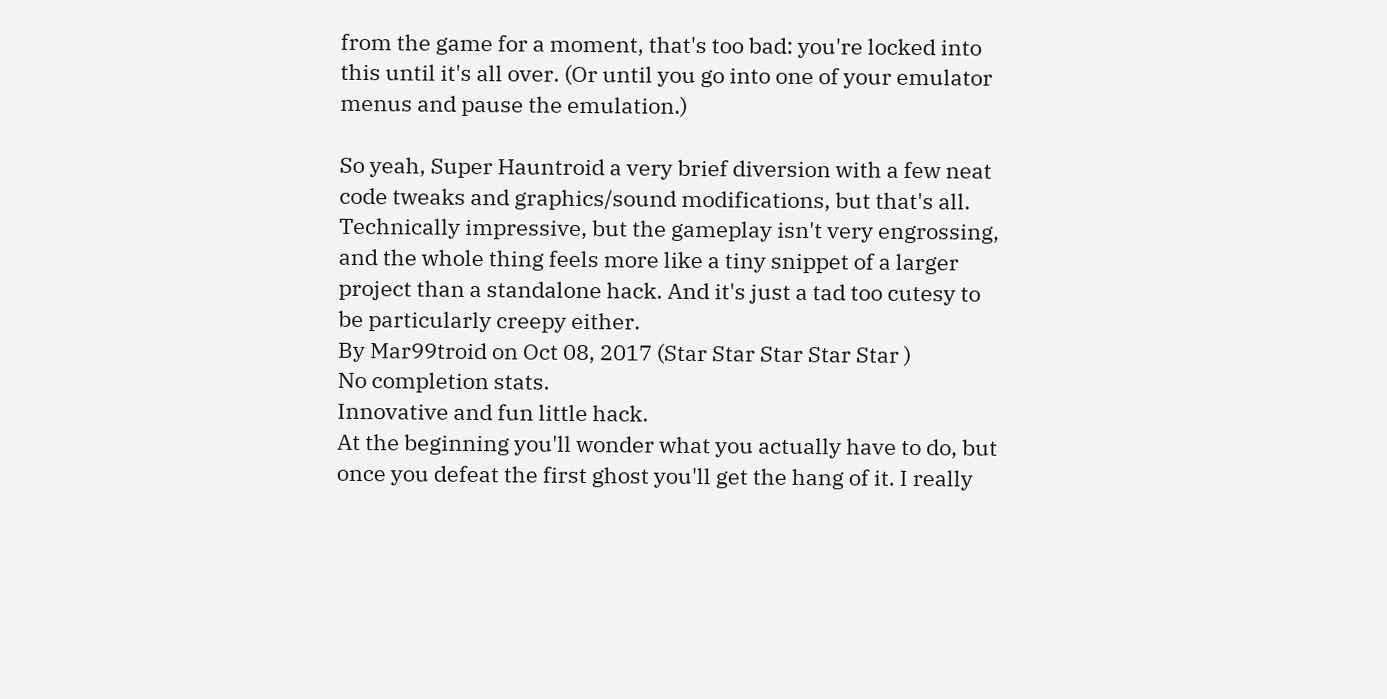from the game for a moment, that's too bad: you're locked into this until it's all over. (Or until you go into one of your emulator menus and pause the emulation.)

So yeah, Super Hauntroid a very brief diversion with a few neat code tweaks and graphics/sound modifications, but that's all. Technically impressive, but the gameplay isn't very engrossing, and the whole thing feels more like a tiny snippet of a larger project than a standalone hack. And it's just a tad too cutesy to be particularly creepy either.
By Mar99troid on Oct 08, 2017 (Star Star Star Star Star )
No completion stats.
Innovative and fun little hack.
At the beginning you'll wonder what you actually have to do, but once you defeat the first ghost you'll get the hang of it. I really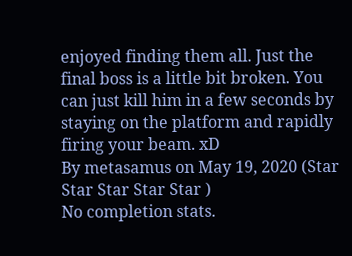enjoyed finding them all. Just the final boss is a little bit broken. You can just kill him in a few seconds by staying on the platform and rapidly firing your beam. xD
By metasamus on May 19, 2020 (Star Star Star Star Star )
No completion stats.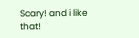Scary! and i like that!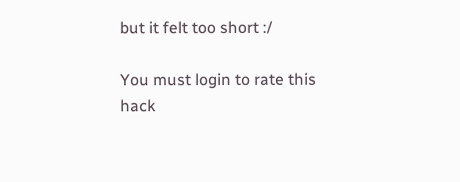but it felt too short :/

You must login to rate this hack